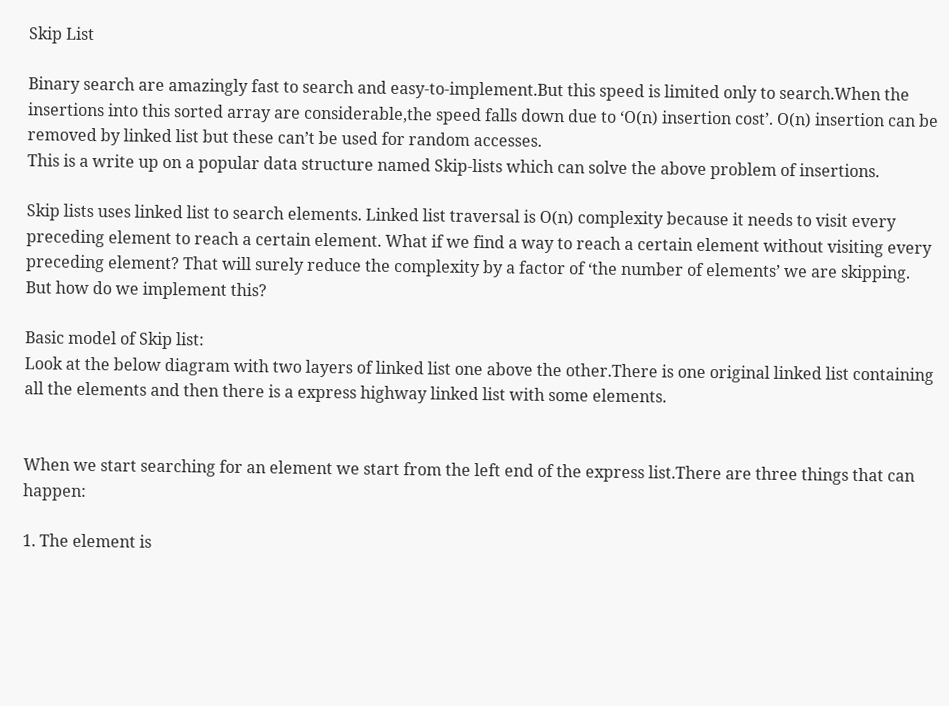Skip List

Binary search are amazingly fast to search and easy-to-implement.But this speed is limited only to search.When the insertions into this sorted array are considerable,the speed falls down due to ‘O(n) insertion cost’. O(n) insertion can be removed by linked list but these can’t be used for random accesses.
This is a write up on a popular data structure named Skip-lists which can solve the above problem of insertions.

Skip lists uses linked list to search elements. Linked list traversal is O(n) complexity because it needs to visit every preceding element to reach a certain element. What if we find a way to reach a certain element without visiting every preceding element? That will surely reduce the complexity by a factor of ‘the number of elements’ we are skipping. But how do we implement this?

Basic model of Skip list:
Look at the below diagram with two layers of linked list one above the other.There is one original linked list containing all the elements and then there is a express highway linked list with some elements.


When we start searching for an element we start from the left end of the express list.There are three things that can happen:

1. The element is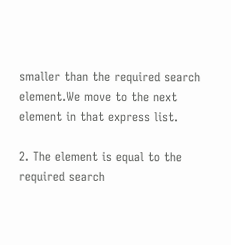smaller than the required search element.We move to the next element in that express list.

2. The element is equal to the required search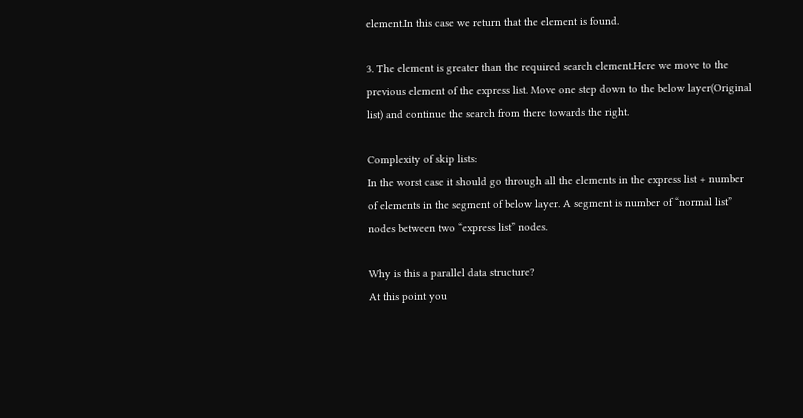element.In this case we return that the element is found.

3. The element is greater than the required search element.Here we move to the previous element of the express list. Move one step down to the below layer(Original list) and continue the search from there towards the right.

Complexity of skip lists:
In the worst case it should go through all the elements in the express list + number of elements in the segment of below layer. A segment is number of “normal list” nodes between two “express list” nodes.

Why is this a parallel data structure?
At this point you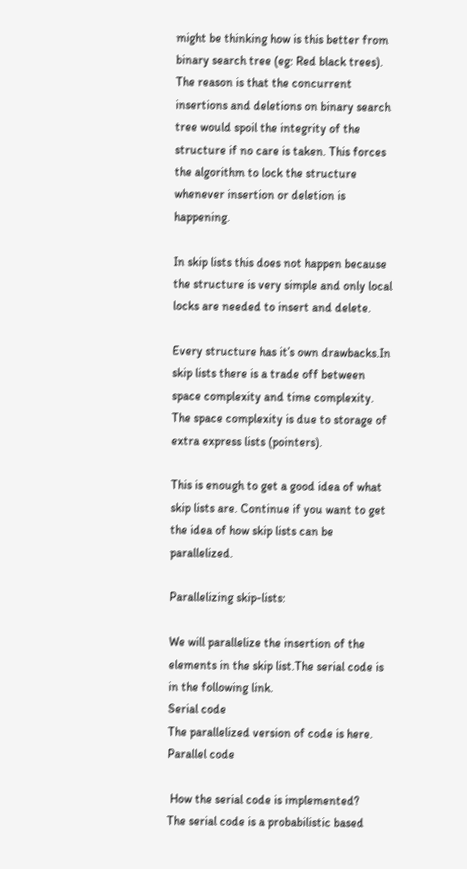might be thinking how is this better from binary search tree (eg: Red black trees). The reason is that the concurrent insertions and deletions on binary search tree would spoil the integrity of the structure if no care is taken. This forces the algorithm to lock the structure whenever insertion or deletion is happening.

In skip lists this does not happen because the structure is very simple and only local locks are needed to insert and delete.

Every structure has it’s own drawbacks.In skip lists there is a trade off between space complexity and time complexity. The space complexity is due to storage of extra express lists (pointers).

This is enough to get a good idea of what skip lists are. Continue if you want to get the idea of how skip lists can be parallelized.

Parallelizing skip-lists:

We will parallelize the insertion of the elements in the skip list.The serial code is in the following link.
Serial code
The parallelized version of code is here.
Parallel code

 How the serial code is implemented?
The serial code is a probabilistic based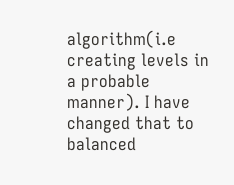algorithm(i.e creating levels in a probable manner). I have changed that to balanced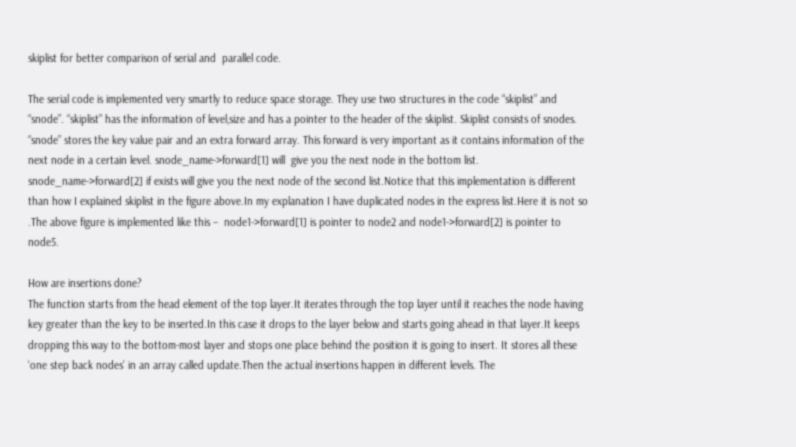skiplist for better comparison of serial and  parallel code.

The serial code is implemented very smartly to reduce space storage. They use two structures in the code “skiplist” and “snode”. “skiplist” has the information of level,size and has a pointer to the header of the skiplist. Skiplist consists of snodes. “snode” stores the key value pair and an extra forward array. This forward is very important as it contains information of the next node in a certain level. snode_name->forward[1] will  give you the next node in the bottom list. snode_name->forward[2] if exists will give you the next node of the second list.Notice that this implementation is different than how I explained skiplist in the figure above.In my explanation I have duplicated nodes in the express list.Here it is not so .The above figure is implemented like this –  node1->forward[1] is pointer to node2 and node1->forward[2] is pointer to node5.

How are insertions done?
The function starts from the head element of the top layer.It iterates through the top layer until it reaches the node having key greater than the key to be inserted.In this case it drops to the layer below and starts going ahead in that layer.It keeps dropping this way to the bottom-most layer and stops one place behind the position it is going to insert. It stores all these ‘one step back nodes’ in an array called update.Then the actual insertions happen in different levels. The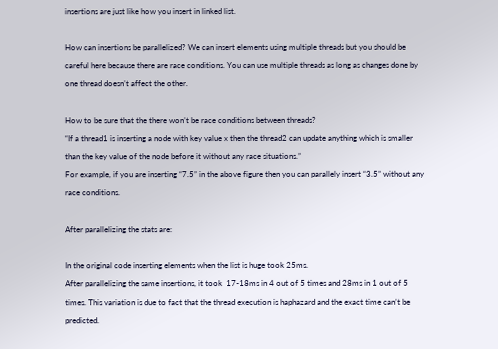insertions are just like how you insert in linked list.

How can insertions be parallelized? We can insert elements using multiple threads but you should be careful here because there are race conditions. You can use multiple threads as long as changes done by one thread doesn’t affect the other.

How to be sure that the there won’t be race conditions between threads?
“If a thread1 is inserting a node with key value x then the thread2 can update anything which is smaller than the key value of the node before it without any race situations.”
For example, if you are inserting “7.5” in the above figure then you can parallely insert “3.5” without any race conditions.

After parallelizing the stats are:

In the original code inserting elements when the list is huge took 25ms.
After parallelizing the same insertions, it took  17-18ms in 4 out of 5 times and 28ms in 1 out of 5 times. This variation is due to fact that the thread execution is haphazard and the exact time can’t be predicted.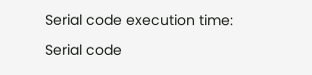Serial code execution time:

Serial code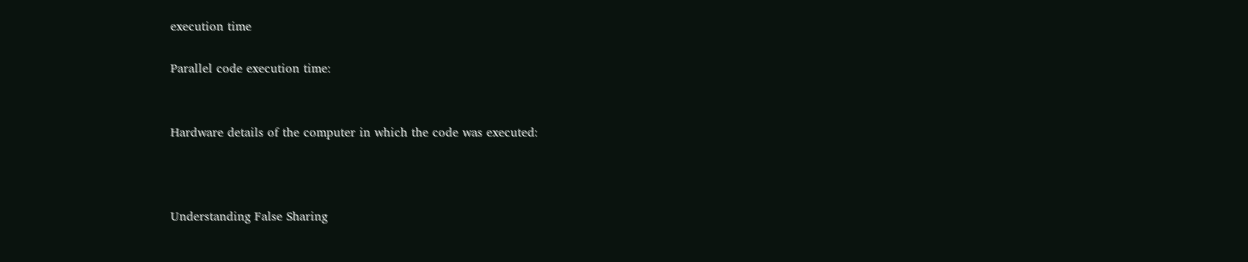execution time

Parallel code execution time:


Hardware details of the computer in which the code was executed:



Understanding False Sharing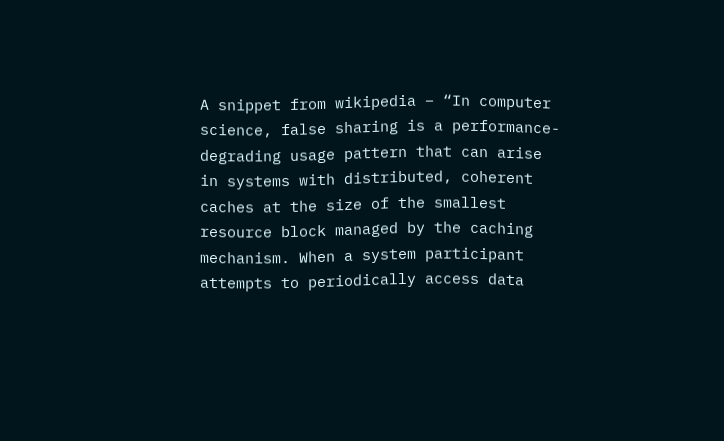A snippet from wikipedia – “In computer science, false sharing is a performance-degrading usage pattern that can arise in systems with distributed, coherent caches at the size of the smallest resource block managed by the caching mechanism. When a system participant attempts to periodically access data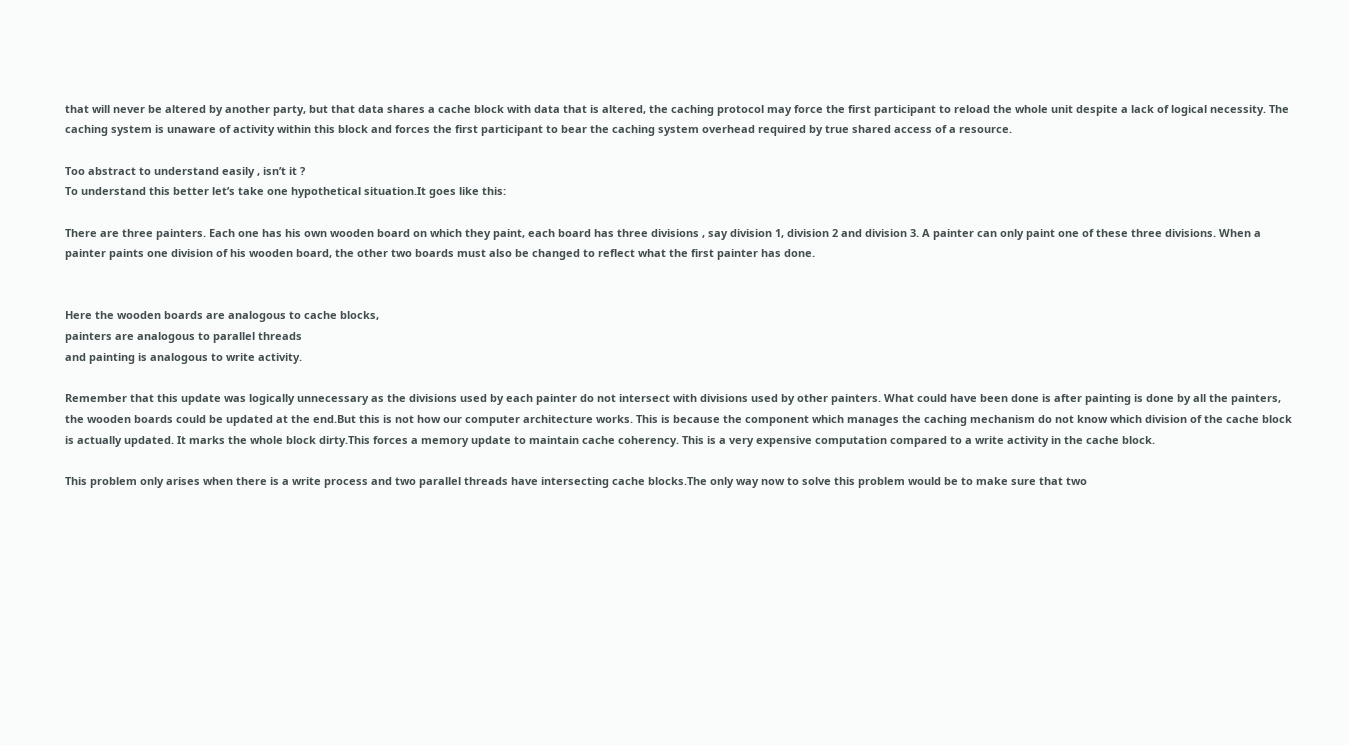that will never be altered by another party, but that data shares a cache block with data that is altered, the caching protocol may force the first participant to reload the whole unit despite a lack of logical necessity. The caching system is unaware of activity within this block and forces the first participant to bear the caching system overhead required by true shared access of a resource.

Too abstract to understand easily , isn’t it ?
To understand this better let’s take one hypothetical situation.It goes like this:

There are three painters. Each one has his own wooden board on which they paint, each board has three divisions , say division 1, division 2 and division 3. A painter can only paint one of these three divisions. When a painter paints one division of his wooden board, the other two boards must also be changed to reflect what the first painter has done.


Here the wooden boards are analogous to cache blocks,
painters are analogous to parallel threads
and painting is analogous to write activity.

Remember that this update was logically unnecessary as the divisions used by each painter do not intersect with divisions used by other painters. What could have been done is after painting is done by all the painters, the wooden boards could be updated at the end.But this is not how our computer architecture works. This is because the component which manages the caching mechanism do not know which division of the cache block is actually updated. It marks the whole block dirty.This forces a memory update to maintain cache coherency. This is a very expensive computation compared to a write activity in the cache block.

This problem only arises when there is a write process and two parallel threads have intersecting cache blocks.The only way now to solve this problem would be to make sure that two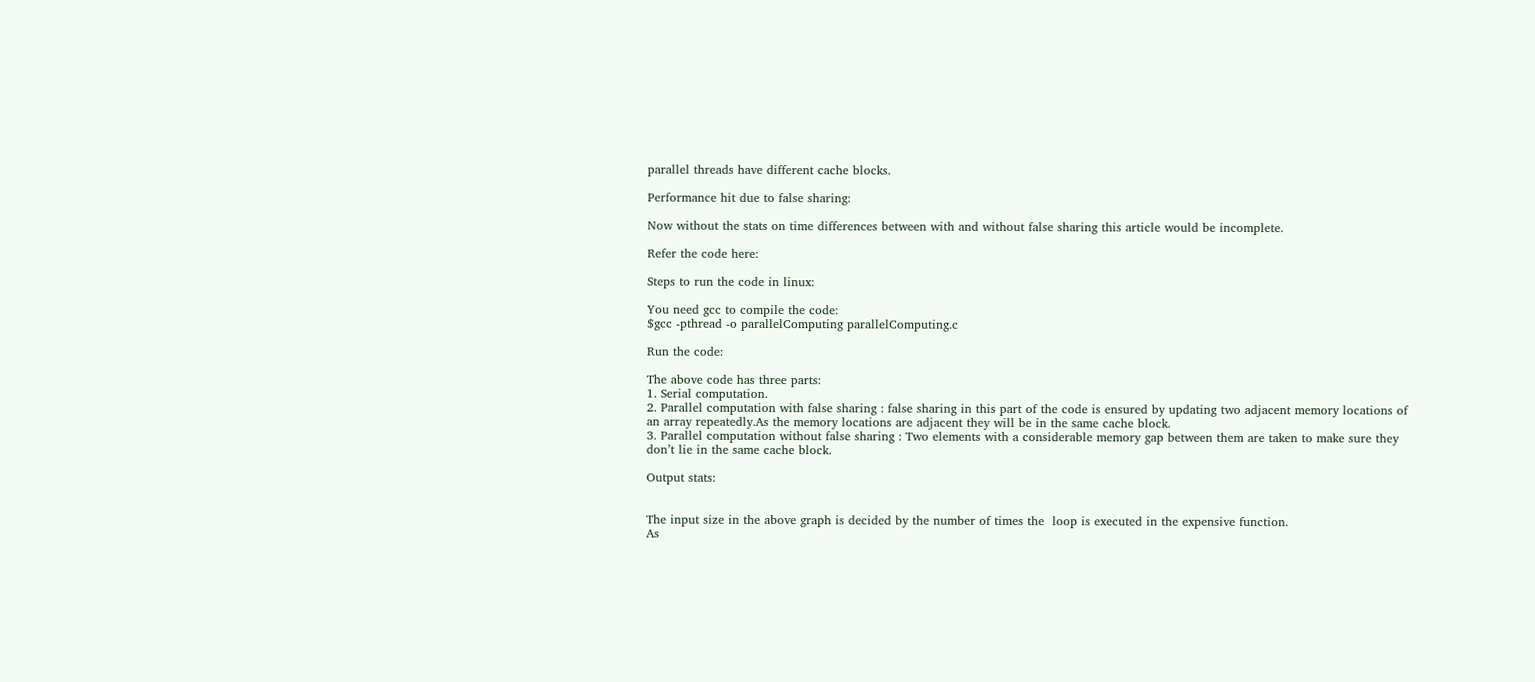parallel threads have different cache blocks.

Performance hit due to false sharing:

Now without the stats on time differences between with and without false sharing this article would be incomplete.

Refer the code here:

Steps to run the code in linux:

You need gcc to compile the code:
$gcc -pthread -o parallelComputing parallelComputing.c

Run the code:

The above code has three parts:
1. Serial computation.
2. Parallel computation with false sharing : false sharing in this part of the code is ensured by updating two adjacent memory locations of an array repeatedly.As the memory locations are adjacent they will be in the same cache block.
3. Parallel computation without false sharing : Two elements with a considerable memory gap between them are taken to make sure they don’t lie in the same cache block.

Output stats:


The input size in the above graph is decided by the number of times the  loop is executed in the expensive function.
As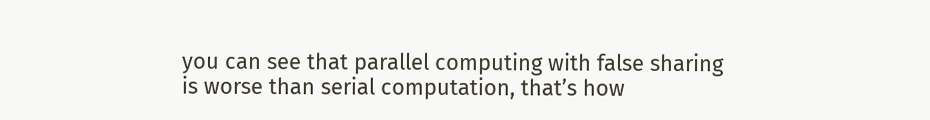you can see that parallel computing with false sharing is worse than serial computation, that’s how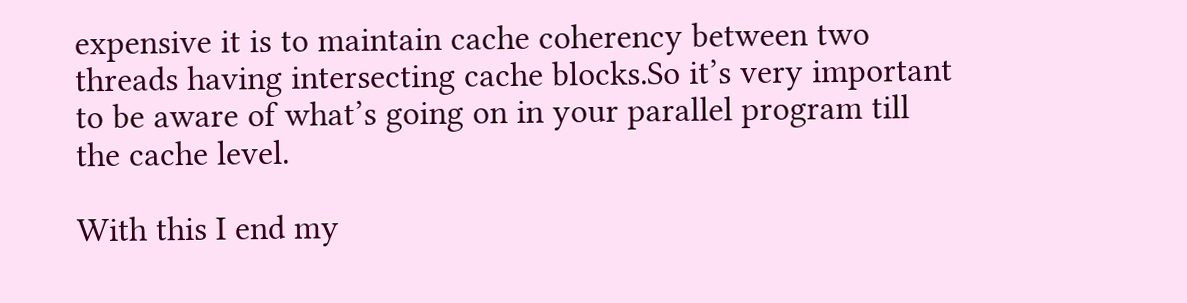expensive it is to maintain cache coherency between two threads having intersecting cache blocks.So it’s very important to be aware of what’s going on in your parallel program till the cache level.

With this I end my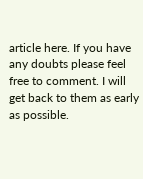article here. If you have any doubts please feel free to comment. I will get back to them as early as possible.